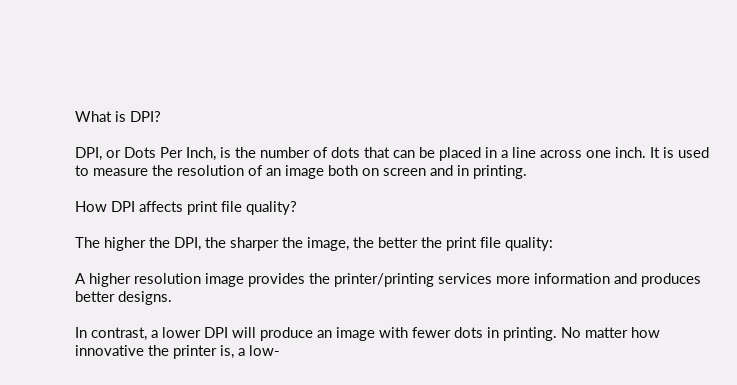What is DPI?

DPI, or Dots Per Inch, is the number of dots that can be placed in a line across one inch. It is used to measure the resolution of an image both on screen and in printing.

How DPI affects print file quality?

The higher the DPI, the sharper the image, the better the print file quality:

A higher resolution image provides the printer/printing services more information and produces better designs.

In contrast, a lower DPI will produce an image with fewer dots in printing. No matter how innovative the printer is, a low-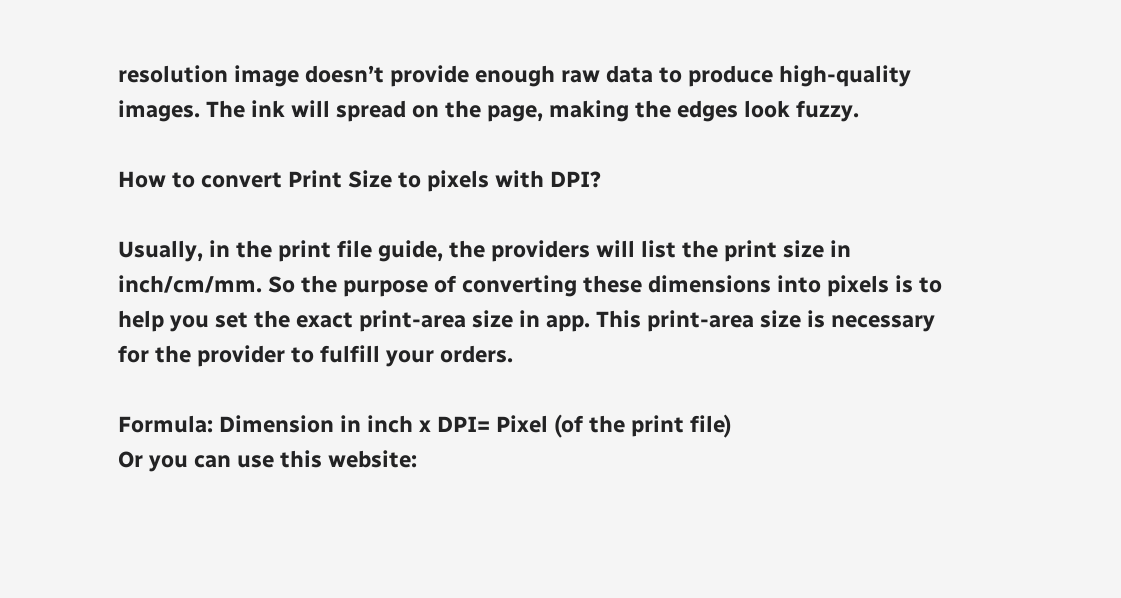resolution image doesn’t provide enough raw data to produce high-quality images. The ink will spread on the page, making the edges look fuzzy.

How to convert Print Size to pixels with DPI?

Usually, in the print file guide, the providers will list the print size in inch/cm/mm. So the purpose of converting these dimensions into pixels is to help you set the exact print-area size in app. This print-area size is necessary for the provider to fulfill your orders.

Formula: Dimension in inch x DPI= Pixel (of the print file)
Or you can use this website: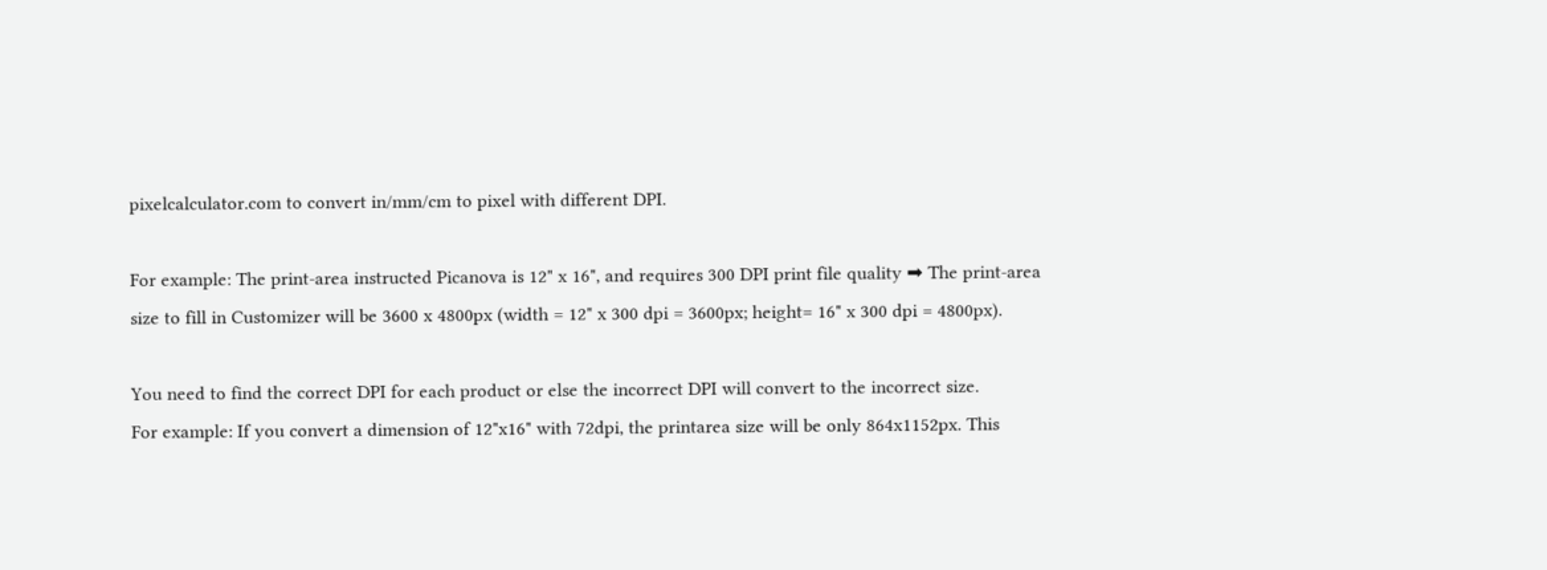pixelcalculator.com to convert in/mm/cm to pixel with different DPI.

For example: The print-area instructed Picanova is 12" x 16", and requires 300 DPI print file quality ➡ The print-area size to fill in Customizer will be 3600 x 4800px (width = 12" x 300 dpi = 3600px; height= 16" x 300 dpi = 4800px).

You need to find the correct DPI for each product or else the incorrect DPI will convert to the incorrect size.
For example: If you convert a dimension of 12"x16" with 72dpi, the printarea size will be only 864x1152px. This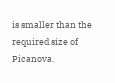is smaller than the required size of Picanova.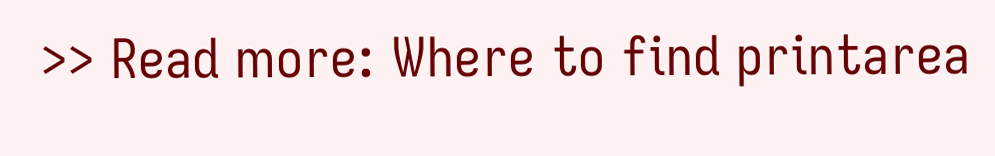>> Read more: Where to find printarea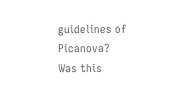guidelines of Picanova?
Was this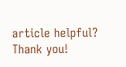article helpful?
Thank you!